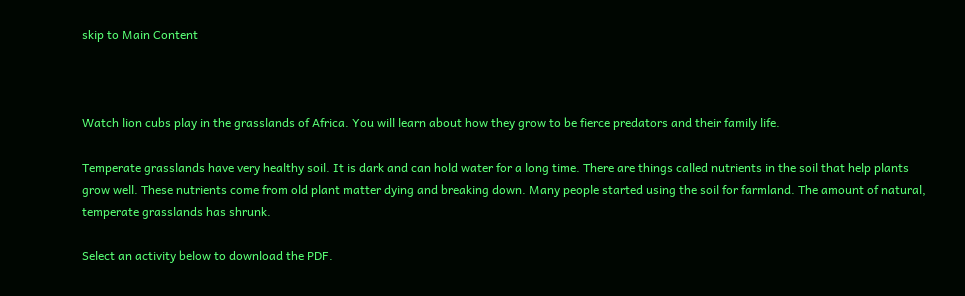skip to Main Content



Watch lion cubs play in the grasslands of Africa. You will learn about how they grow to be fierce predators and their family life.

Temperate grasslands have very healthy soil. It is dark and can hold water for a long time. There are things called nutrients in the soil that help plants grow well. These nutrients come from old plant matter dying and breaking down. Many people started using the soil for farmland. The amount of natural, temperate grasslands has shrunk.

Select an activity below to download the PDF.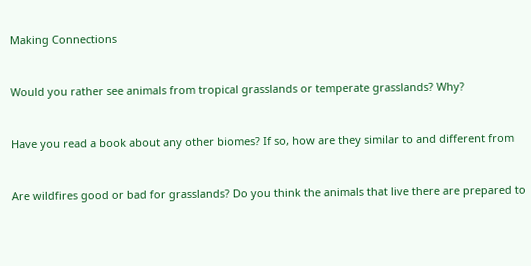Making Connections


Would you rather see animals from tropical grasslands or temperate grasslands? Why?


Have you read a book about any other biomes? If so, how are they similar to and different from


Are wildfires good or bad for grasslands? Do you think the animals that live there are prepared to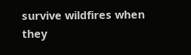survive wildfires when they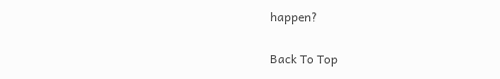happen?

Back To Top